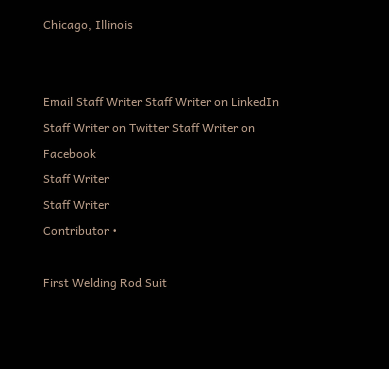Chicago, Illinois


Email Staff Writer Staff Writer on LinkedIn Staff Writer on Twitter Staff Writer on Facebook
Staff Writer
Staff Writer
Contributor •

First Welding Rod Suit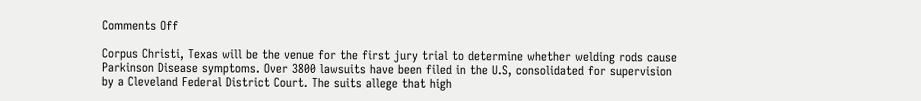Comments Off

Corpus Christi, Texas will be the venue for the first jury trial to determine whether welding rods cause Parkinson Disease symptoms. Over 3800 lawsuits have been filed in the U.S, consolidated for supervision by a Cleveland Federal District Court. The suits allege that high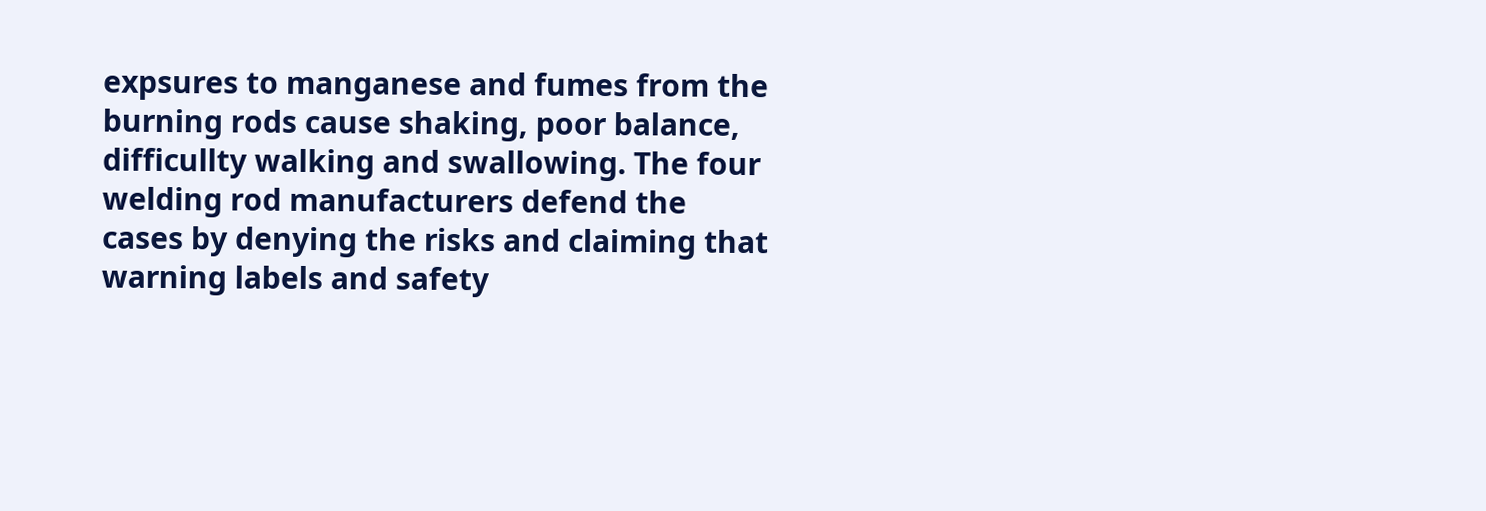expsures to manganese and fumes from the burning rods cause shaking, poor balance, difficullty walking and swallowing. The four welding rod manufacturers defend the cases by denying the risks and claiming that warning labels and safety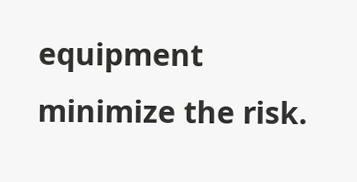equipment minimize the risk.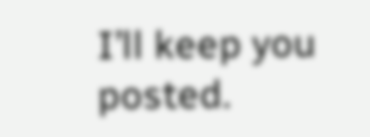I’ll keep you posted.